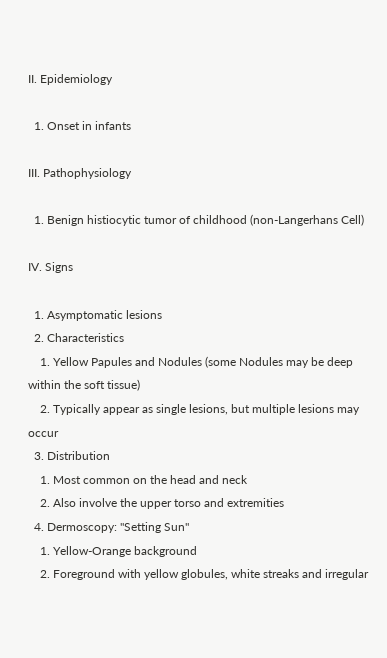II. Epidemiology

  1. Onset in infants

III. Pathophysiology

  1. Benign histiocytic tumor of childhood (non-Langerhans Cell)

IV. Signs

  1. Asymptomatic lesions
  2. Characteristics
    1. Yellow Papules and Nodules (some Nodules may be deep within the soft tissue)
    2. Typically appear as single lesions, but multiple lesions may occur
  3. Distribution
    1. Most common on the head and neck
    2. Also involve the upper torso and extremities
  4. Dermoscopy: "Setting Sun"
    1. Yellow-Orange background
    2. Foreground with yellow globules, white streaks and irregular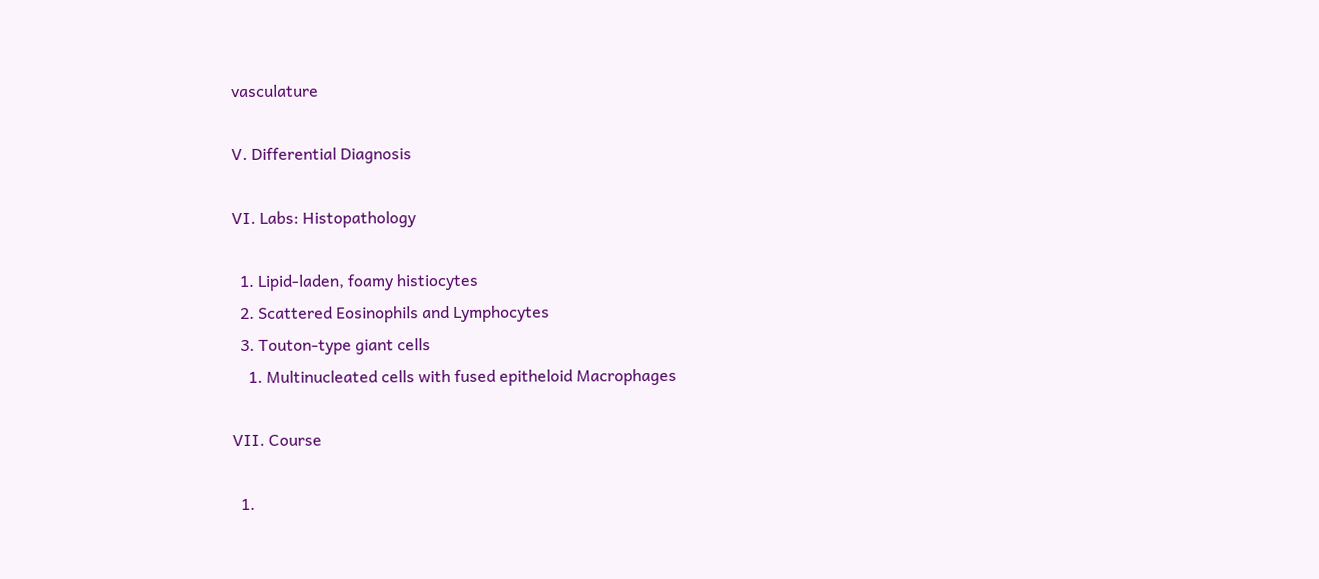vasculature

V. Differential Diagnosis

VI. Labs: Histopathology

  1. Lipid-laden, foamy histiocytes
  2. Scattered Eosinophils and Lymphocytes
  3. Touton-type giant cells
    1. Multinucleated cells with fused epitheloid Macrophages

VII. Course

  1.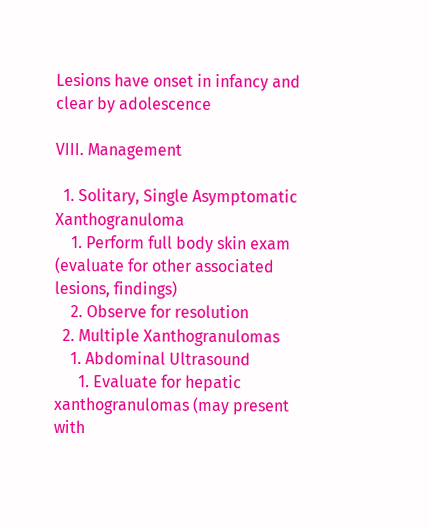Lesions have onset in infancy and clear by adolescence

VIII. Management

  1. Solitary, Single Asymptomatic Xanthogranuloma
    1. Perform full body skin exam (evaluate for other associated lesions, findings)
    2. Observe for resolution
  2. Multiple Xanthogranulomas
    1. Abdominal Ultrasound
      1. Evaluate for hepatic xanthogranulomas (may present with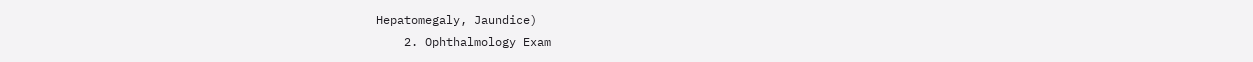Hepatomegaly, Jaundice)
    2. Ophthalmology Exam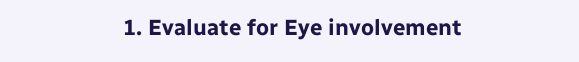1. Evaluate for Eye involvement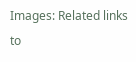Images: Related links to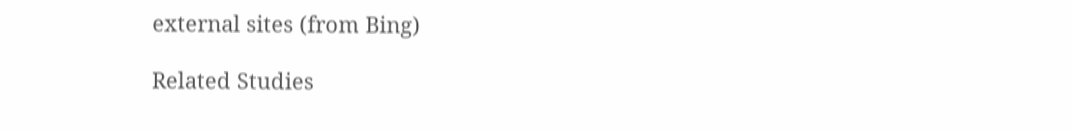external sites (from Bing)

Related Studies